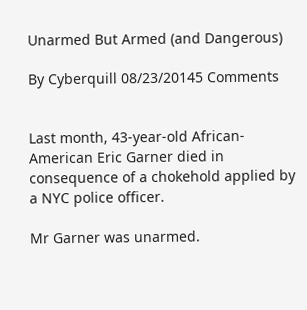Unarmed But Armed (and Dangerous)

By Cyberquill 08/23/20145 Comments


Last month, 43-year-old African-American Eric Garner died in consequence of a chokehold applied by a NYC police officer.

Mr Garner was unarmed.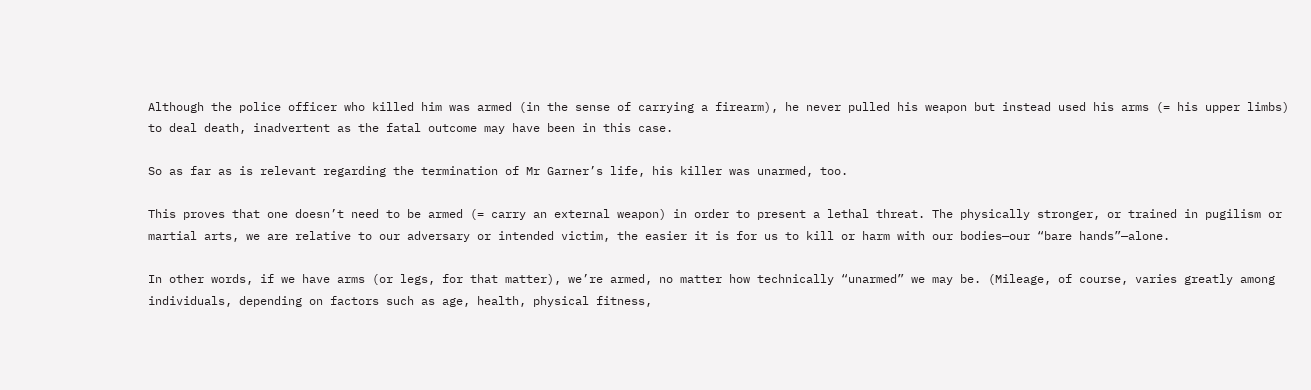Although the police officer who killed him was armed (in the sense of carrying a firearm), he never pulled his weapon but instead used his arms (= his upper limbs) to deal death, inadvertent as the fatal outcome may have been in this case.

So as far as is relevant regarding the termination of Mr Garner’s life, his killer was unarmed, too.

This proves that one doesn’t need to be armed (= carry an external weapon) in order to present a lethal threat. The physically stronger, or trained in pugilism or martial arts, we are relative to our adversary or intended victim, the easier it is for us to kill or harm with our bodies—our “bare hands”—alone.

In other words, if we have arms (or legs, for that matter), we’re armed, no matter how technically “unarmed” we may be. (Mileage, of course, varies greatly among individuals, depending on factors such as age, health, physical fitness,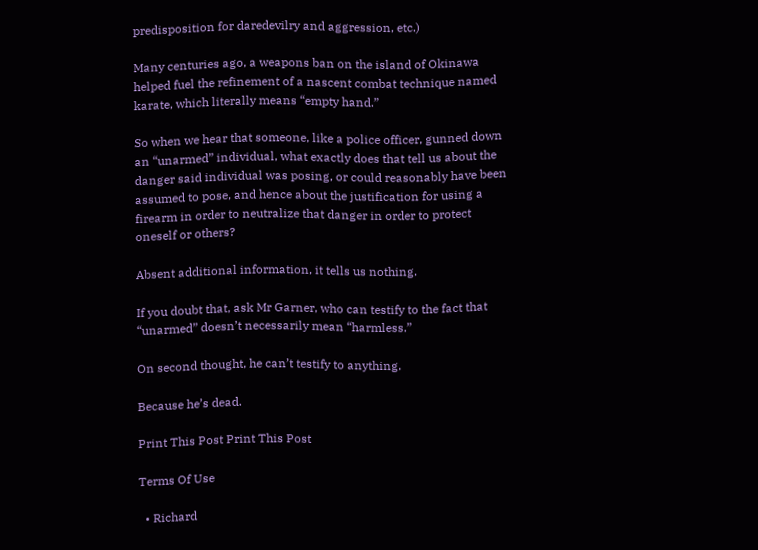predisposition for daredevilry and aggression, etc.)

Many centuries ago, a weapons ban on the island of Okinawa helped fuel the refinement of a nascent combat technique named karate, which literally means “empty hand.”

So when we hear that someone, like a police officer, gunned down an “unarmed” individual, what exactly does that tell us about the danger said individual was posing, or could reasonably have been assumed to pose, and hence about the justification for using a firearm in order to neutralize that danger in order to protect oneself or others?

Absent additional information, it tells us nothing.

If you doubt that, ask Mr Garner, who can testify to the fact that “unarmed” doesn’t necessarily mean “harmless.”

On second thought, he can’t testify to anything.

Because he’s dead.

Print This Post Print This Post

Terms Of Use

  • Richard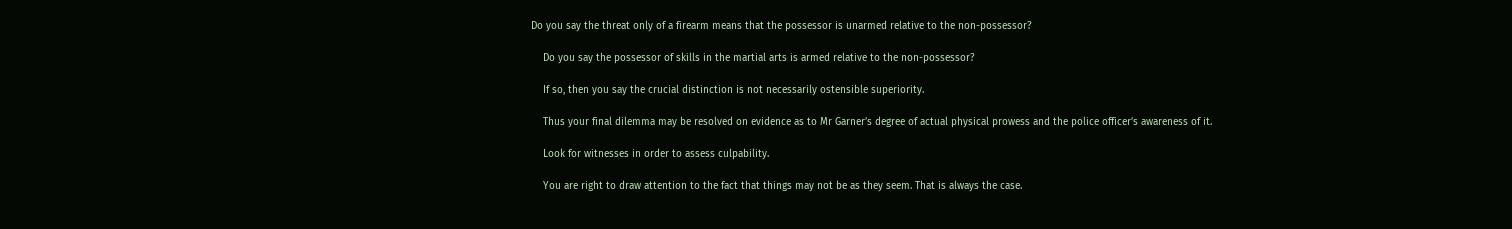Do you say the threat only of a firearm means that the possessor is unarmed relative to the non-possessor?

    Do you say the possessor of skills in the martial arts is armed relative to the non-possessor?

    If so, then you say the crucial distinction is not necessarily ostensible superiority.

    Thus your final dilemma may be resolved on evidence as to Mr Garner’s degree of actual physical prowess and the police officer’s awareness of it.

    Look for witnesses in order to assess culpability.

    You are right to draw attention to the fact that things may not be as they seem. That is always the case.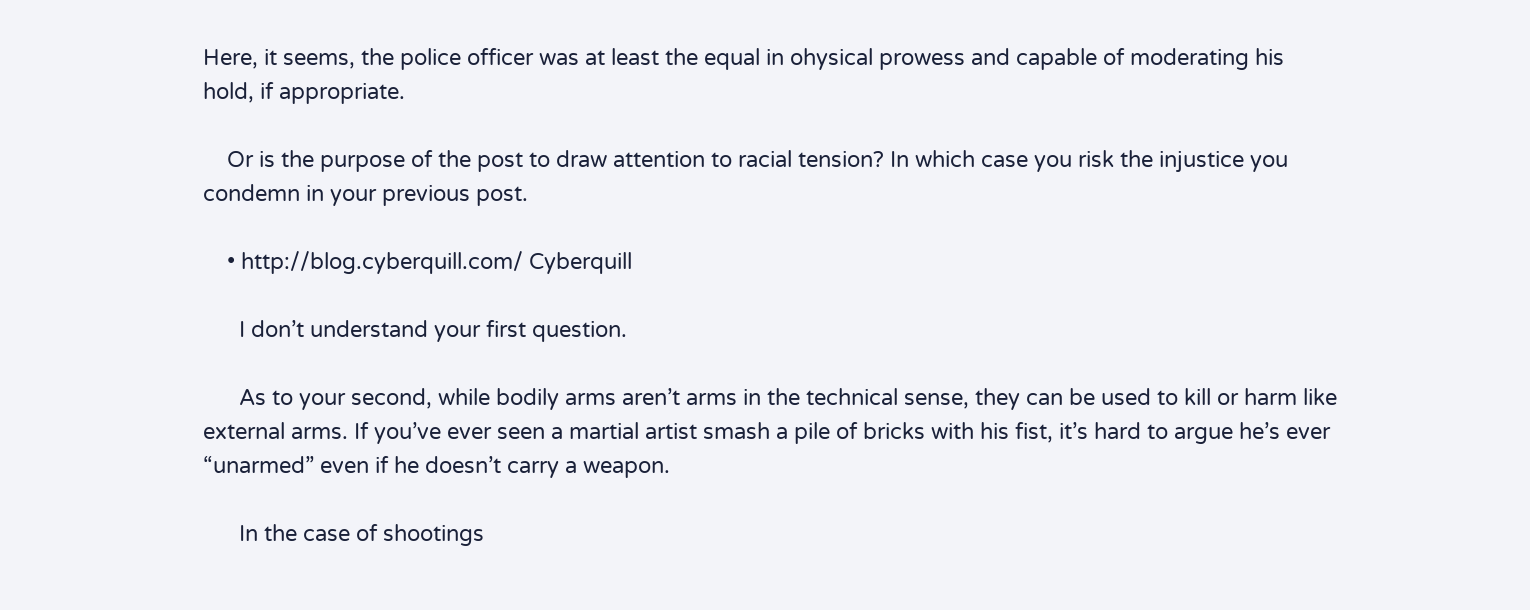Here, it seems, the police officer was at least the equal in ohysical prowess and capable of moderating his hold, if appropriate.

    Or is the purpose of the post to draw attention to racial tension? In which case you risk the injustice you condemn in your previous post.

    • http://blog.cyberquill.com/ Cyberquill

      I don’t understand your first question.

      As to your second, while bodily arms aren’t arms in the technical sense, they can be used to kill or harm like external arms. If you’ve ever seen a martial artist smash a pile of bricks with his fist, it’s hard to argue he’s ever “unarmed” even if he doesn’t carry a weapon.

      In the case of shootings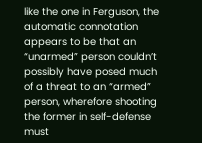like the one in Ferguson, the automatic connotation appears to be that an “unarmed” person couldn’t possibly have posed much of a threat to an “armed” person, wherefore shooting the former in self-defense must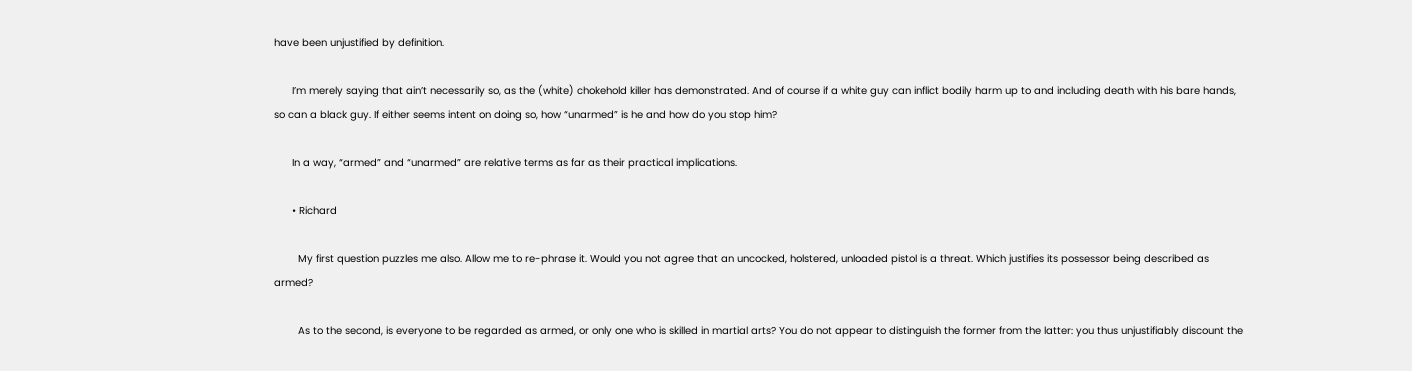have been unjustified by definition.

      I’m merely saying that ain’t necessarily so, as the (white) chokehold killer has demonstrated. And of course if a white guy can inflict bodily harm up to and including death with his bare hands, so can a black guy. If either seems intent on doing so, how “unarmed” is he and how do you stop him?

      In a way, “armed” and “unarmed” are relative terms as far as their practical implications.

      • Richard

        My first question puzzles me also. Allow me to re-phrase it. Would you not agree that an uncocked, holstered, unloaded pistol is a threat. Which justifies its possessor being described as armed?

        As to the second, is everyone to be regarded as armed, or only one who is skilled in martial arts? You do not appear to distinguish the former from the latter: you thus unjustifiably discount the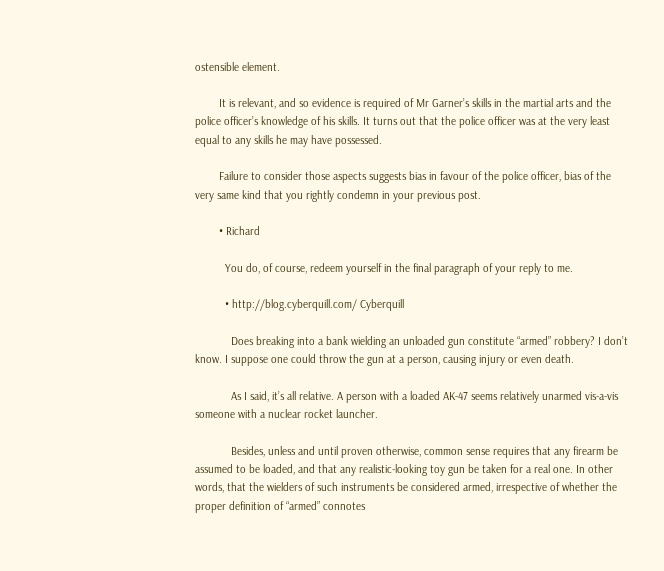ostensible element.

        It is relevant, and so evidence is required of Mr Garner’s skills in the martial arts and the police officer’s knowledge of his skills. It turns out that the police officer was at the very least equal to any skills he may have possessed.

        Failure to consider those aspects suggests bias in favour of the police officer, bias of the very same kind that you rightly condemn in your previous post.

        • Richard

          You do, of course, redeem yourself in the final paragraph of your reply to me.

          • http://blog.cyberquill.com/ Cyberquill

            Does breaking into a bank wielding an unloaded gun constitute “armed” robbery? I don’t know. I suppose one could throw the gun at a person, causing injury or even death.

            As I said, it’s all relative. A person with a loaded AK-47 seems relatively unarmed vis-a-vis someone with a nuclear rocket launcher.

            Besides, unless and until proven otherwise, common sense requires that any firearm be assumed to be loaded, and that any realistic-looking toy gun be taken for a real one. In other words, that the wielders of such instruments be considered armed, irrespective of whether the proper definition of “armed” connotes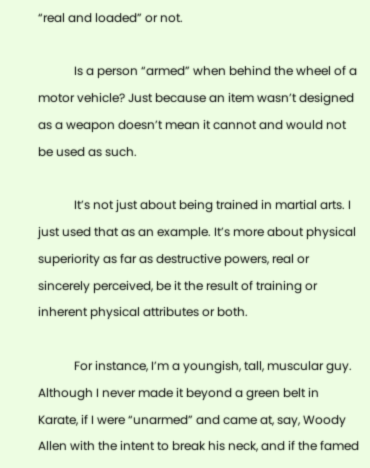“real and loaded” or not.

            Is a person “armed” when behind the wheel of a motor vehicle? Just because an item wasn’t designed as a weapon doesn’t mean it cannot and would not be used as such.

            It’s not just about being trained in martial arts. I just used that as an example. It’s more about physical superiority as far as destructive powers, real or sincerely perceived, be it the result of training or inherent physical attributes or both.

            For instance, I’m a youngish, tall, muscular guy. Although I never made it beyond a green belt in Karate, if I were “unarmed” and came at, say, Woody Allen with the intent to break his neck, and if the famed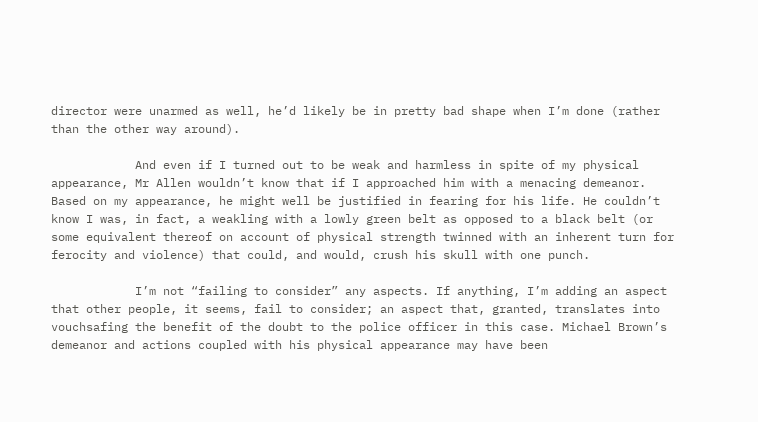director were unarmed as well, he’d likely be in pretty bad shape when I’m done (rather than the other way around).

            And even if I turned out to be weak and harmless in spite of my physical appearance, Mr Allen wouldn’t know that if I approached him with a menacing demeanor. Based on my appearance, he might well be justified in fearing for his life. He couldn’t know I was, in fact, a weakling with a lowly green belt as opposed to a black belt (or some equivalent thereof on account of physical strength twinned with an inherent turn for ferocity and violence) that could, and would, crush his skull with one punch.

            I’m not “failing to consider” any aspects. If anything, I’m adding an aspect that other people, it seems, fail to consider; an aspect that, granted, translates into vouchsafing the benefit of the doubt to the police officer in this case. Michael Brown’s demeanor and actions coupled with his physical appearance may have been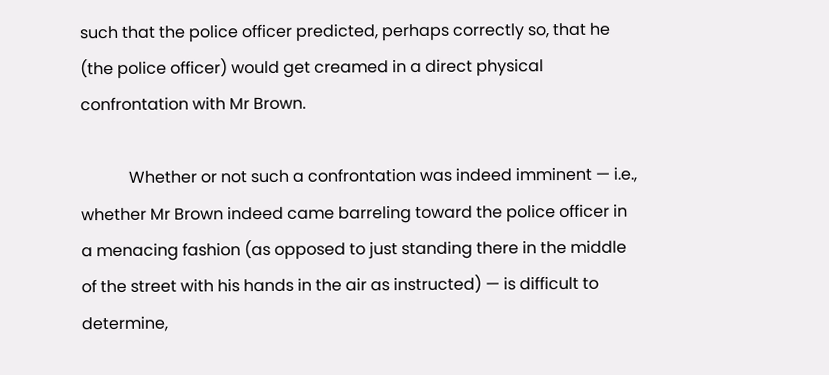such that the police officer predicted, perhaps correctly so, that he (the police officer) would get creamed in a direct physical confrontation with Mr Brown.

            Whether or not such a confrontation was indeed imminent — i.e., whether Mr Brown indeed came barreling toward the police officer in a menacing fashion (as opposed to just standing there in the middle of the street with his hands in the air as instructed) — is difficult to determine,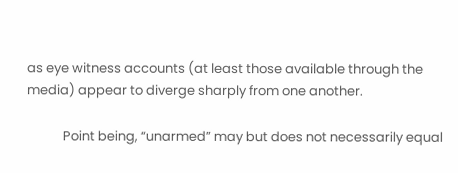as eye witness accounts (at least those available through the media) appear to diverge sharply from one another.

            Point being, “unarmed” may but does not necessarily equal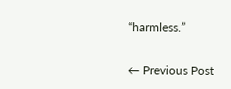“harmless.”

← Previous Post